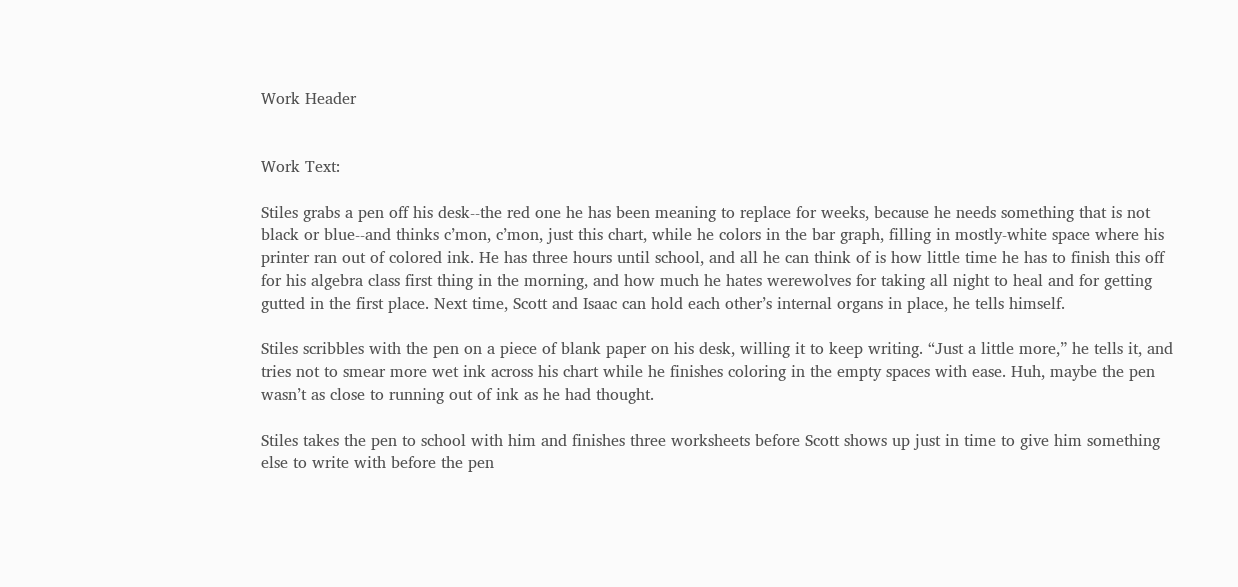Work Header


Work Text:

Stiles grabs a pen off his desk--the red one he has been meaning to replace for weeks, because he needs something that is not black or blue--and thinks c’mon, c’mon, just this chart, while he colors in the bar graph, filling in mostly-white space where his printer ran out of colored ink. He has three hours until school, and all he can think of is how little time he has to finish this off for his algebra class first thing in the morning, and how much he hates werewolves for taking all night to heal and for getting gutted in the first place. Next time, Scott and Isaac can hold each other’s internal organs in place, he tells himself.

Stiles scribbles with the pen on a piece of blank paper on his desk, willing it to keep writing. “Just a little more,” he tells it, and tries not to smear more wet ink across his chart while he finishes coloring in the empty spaces with ease. Huh, maybe the pen wasn’t as close to running out of ink as he had thought.

Stiles takes the pen to school with him and finishes three worksheets before Scott shows up just in time to give him something else to write with before the pen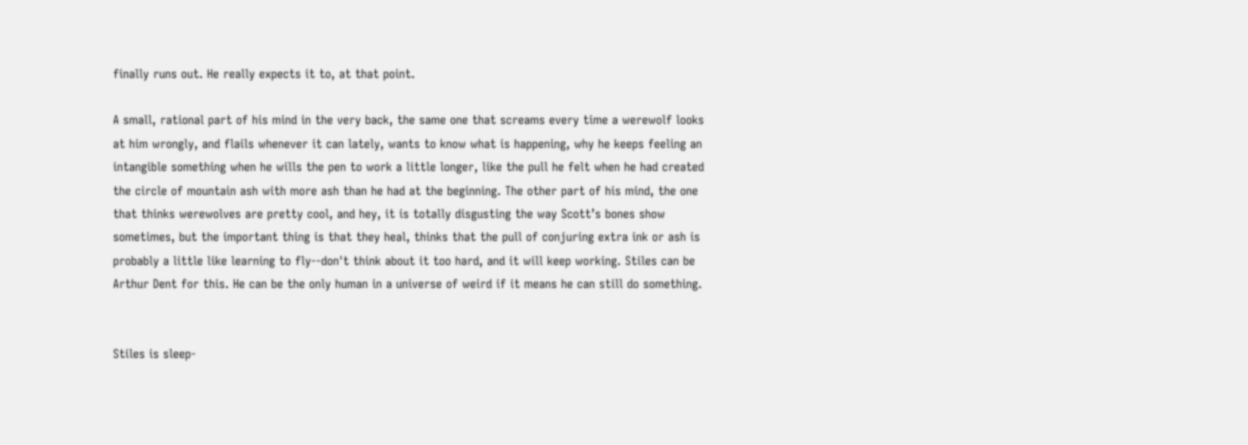finally runs out. He really expects it to, at that point.

A small, rational part of his mind in the very back, the same one that screams every time a werewolf looks at him wrongly, and flails whenever it can lately, wants to know what is happening, why he keeps feeling an intangible something when he wills the pen to work a little longer, like the pull he felt when he had created the circle of mountain ash with more ash than he had at the beginning. The other part of his mind, the one that thinks werewolves are pretty cool, and hey, it is totally disgusting the way Scott’s bones show sometimes, but the important thing is that they heal, thinks that the pull of conjuring extra ink or ash is probably a little like learning to fly--don't think about it too hard, and it will keep working. Stiles can be Arthur Dent for this. He can be the only human in a universe of weird if it means he can still do something.


Stiles is sleep-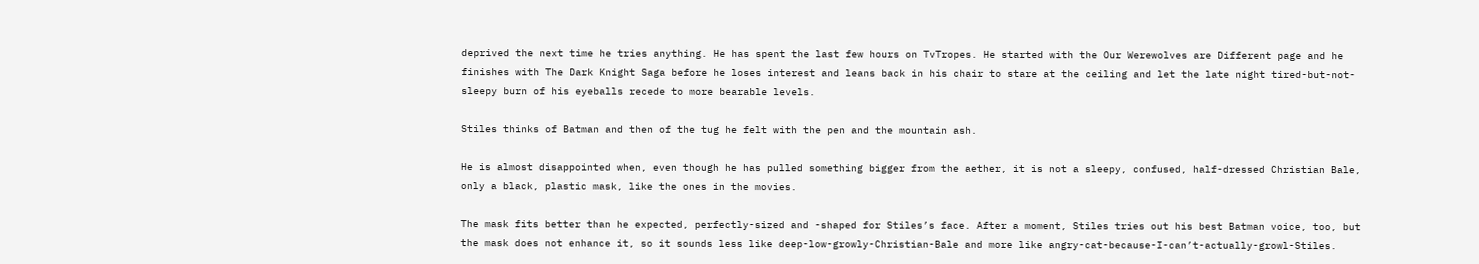deprived the next time he tries anything. He has spent the last few hours on TvTropes. He started with the Our Werewolves are Different page and he finishes with The Dark Knight Saga before he loses interest and leans back in his chair to stare at the ceiling and let the late night tired-but-not-sleepy burn of his eyeballs recede to more bearable levels.

Stiles thinks of Batman and then of the tug he felt with the pen and the mountain ash.

He is almost disappointed when, even though he has pulled something bigger from the aether, it is not a sleepy, confused, half-dressed Christian Bale, only a black, plastic mask, like the ones in the movies.

The mask fits better than he expected, perfectly-sized and -shaped for Stiles’s face. After a moment, Stiles tries out his best Batman voice, too, but the mask does not enhance it, so it sounds less like deep-low-growly-Christian-Bale and more like angry-cat-because-I-can’t-actually-growl-Stiles.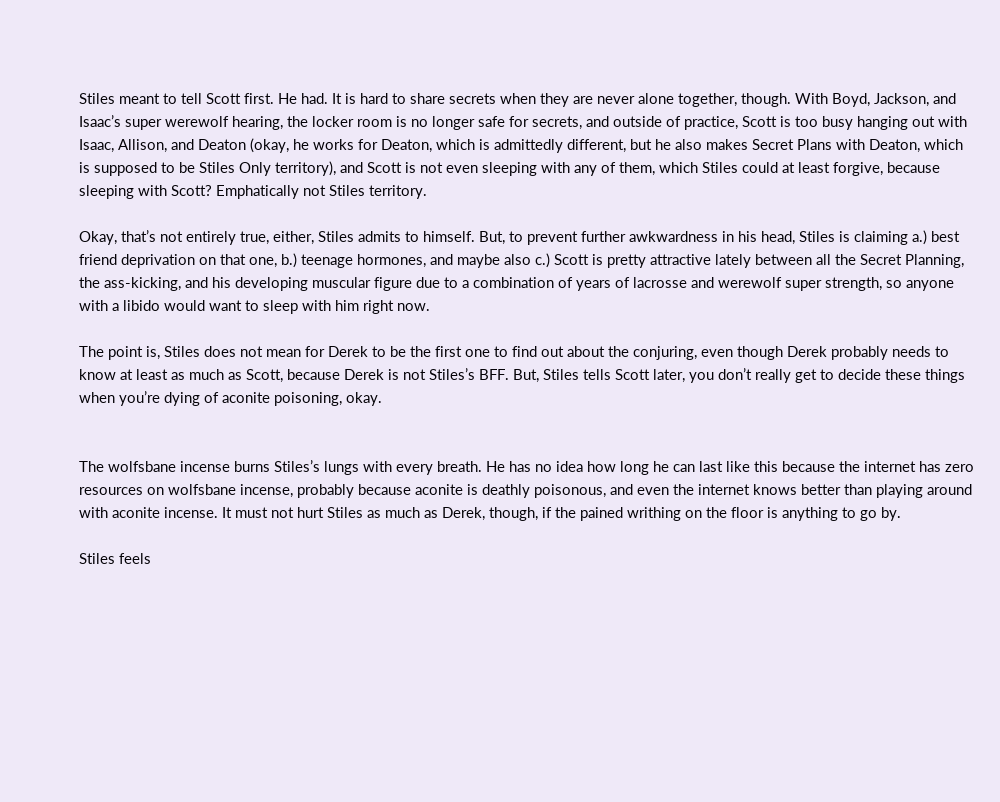Stiles meant to tell Scott first. He had. It is hard to share secrets when they are never alone together, though. With Boyd, Jackson, and Isaac’s super werewolf hearing, the locker room is no longer safe for secrets, and outside of practice, Scott is too busy hanging out with Isaac, Allison, and Deaton (okay, he works for Deaton, which is admittedly different, but he also makes Secret Plans with Deaton, which is supposed to be Stiles Only territory), and Scott is not even sleeping with any of them, which Stiles could at least forgive, because sleeping with Scott? Emphatically not Stiles territory.

Okay, that’s not entirely true, either, Stiles admits to himself. But, to prevent further awkwardness in his head, Stiles is claiming a.) best friend deprivation on that one, b.) teenage hormones, and maybe also c.) Scott is pretty attractive lately between all the Secret Planning, the ass-kicking, and his developing muscular figure due to a combination of years of lacrosse and werewolf super strength, so anyone with a libido would want to sleep with him right now.

The point is, Stiles does not mean for Derek to be the first one to find out about the conjuring, even though Derek probably needs to know at least as much as Scott, because Derek is not Stiles’s BFF. But, Stiles tells Scott later, you don’t really get to decide these things when you’re dying of aconite poisoning, okay.


The wolfsbane incense burns Stiles’s lungs with every breath. He has no idea how long he can last like this because the internet has zero resources on wolfsbane incense, probably because aconite is deathly poisonous, and even the internet knows better than playing around with aconite incense. It must not hurt Stiles as much as Derek, though, if the pained writhing on the floor is anything to go by.

Stiles feels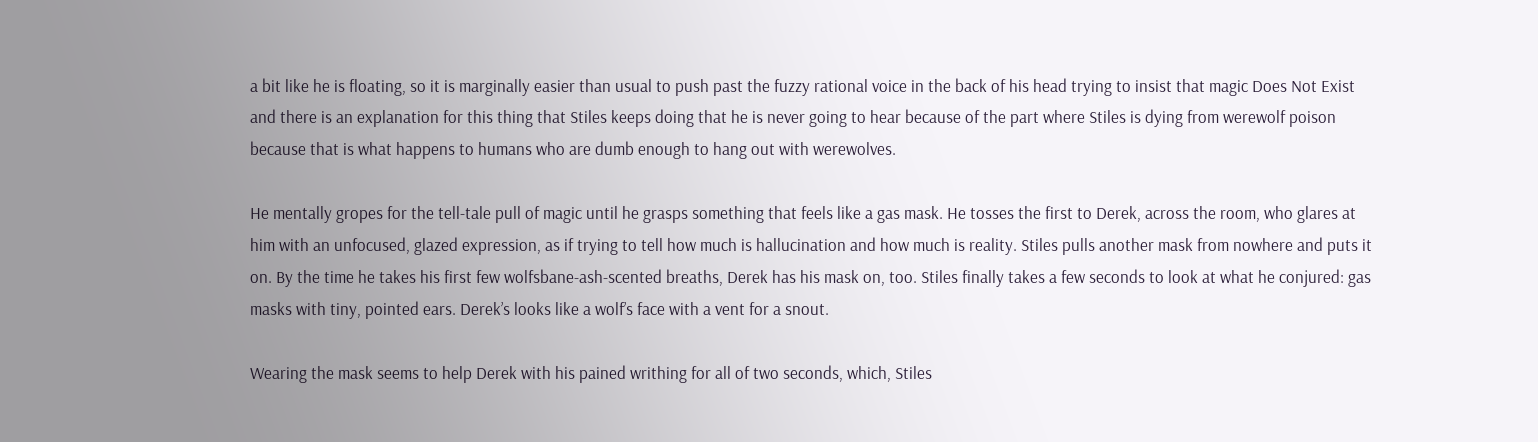a bit like he is floating, so it is marginally easier than usual to push past the fuzzy rational voice in the back of his head trying to insist that magic Does Not Exist and there is an explanation for this thing that Stiles keeps doing that he is never going to hear because of the part where Stiles is dying from werewolf poison because that is what happens to humans who are dumb enough to hang out with werewolves.

He mentally gropes for the tell-tale pull of magic until he grasps something that feels like a gas mask. He tosses the first to Derek, across the room, who glares at him with an unfocused, glazed expression, as if trying to tell how much is hallucination and how much is reality. Stiles pulls another mask from nowhere and puts it on. By the time he takes his first few wolfsbane-ash-scented breaths, Derek has his mask on, too. Stiles finally takes a few seconds to look at what he conjured: gas masks with tiny, pointed ears. Derek’s looks like a wolf’s face with a vent for a snout.

Wearing the mask seems to help Derek with his pained writhing for all of two seconds, which, Stiles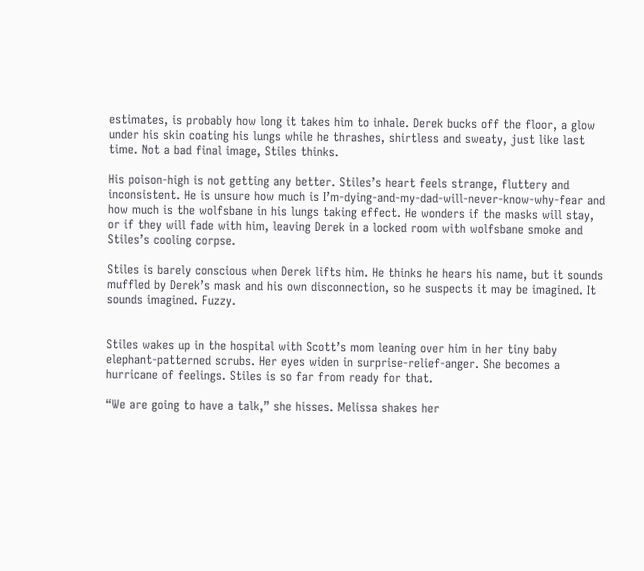estimates, is probably how long it takes him to inhale. Derek bucks off the floor, a glow under his skin coating his lungs while he thrashes, shirtless and sweaty, just like last time. Not a bad final image, Stiles thinks.

His poison-high is not getting any better. Stiles’s heart feels strange, fluttery and inconsistent. He is unsure how much is I’m-dying-and-my-dad-will-never-know-why-fear and how much is the wolfsbane in his lungs taking effect. He wonders if the masks will stay, or if they will fade with him, leaving Derek in a locked room with wolfsbane smoke and Stiles’s cooling corpse.

Stiles is barely conscious when Derek lifts him. He thinks he hears his name, but it sounds muffled by Derek’s mask and his own disconnection, so he suspects it may be imagined. It sounds imagined. Fuzzy.


Stiles wakes up in the hospital with Scott’s mom leaning over him in her tiny baby elephant-patterned scrubs. Her eyes widen in surprise-relief-anger. She becomes a hurricane of feelings. Stiles is so far from ready for that.

“We are going to have a talk,” she hisses. Melissa shakes her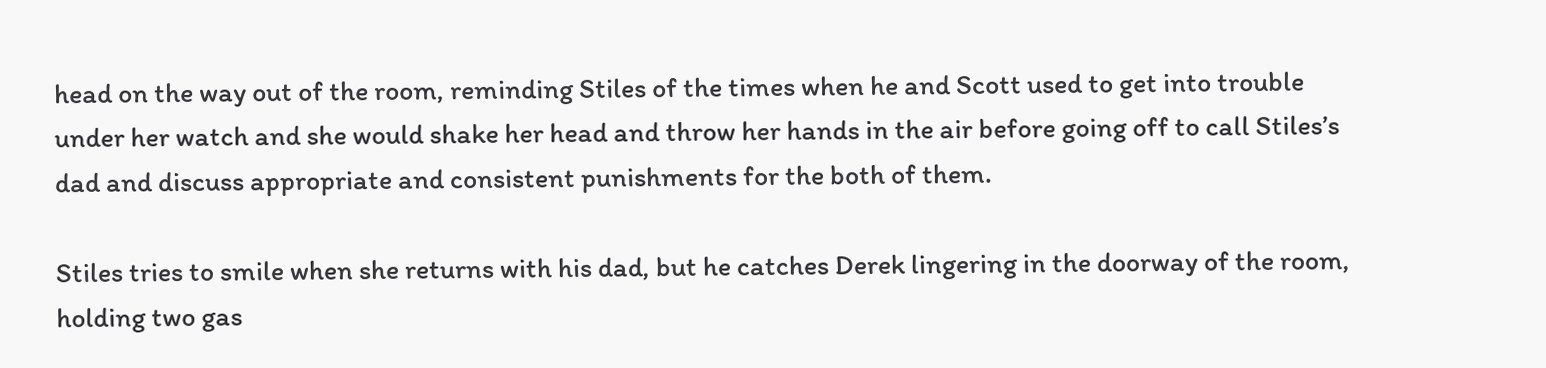head on the way out of the room, reminding Stiles of the times when he and Scott used to get into trouble under her watch and she would shake her head and throw her hands in the air before going off to call Stiles’s dad and discuss appropriate and consistent punishments for the both of them.

Stiles tries to smile when she returns with his dad, but he catches Derek lingering in the doorway of the room, holding two gas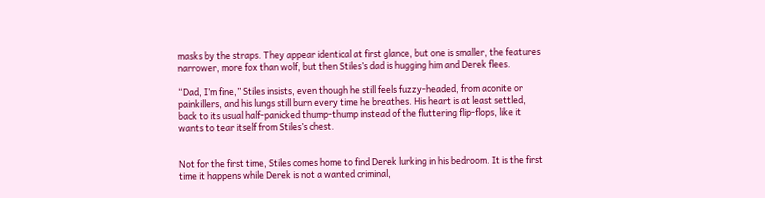masks by the straps. They appear identical at first glance, but one is smaller, the features narrower, more fox than wolf, but then Stiles’s dad is hugging him and Derek flees.

“Dad, I’m fine,” Stiles insists, even though he still feels fuzzy-headed, from aconite or painkillers, and his lungs still burn every time he breathes. His heart is at least settled, back to its usual half-panicked thump-thump instead of the fluttering flip-flops, like it wants to tear itself from Stiles’s chest.


Not for the first time, Stiles comes home to find Derek lurking in his bedroom. It is the first time it happens while Derek is not a wanted criminal,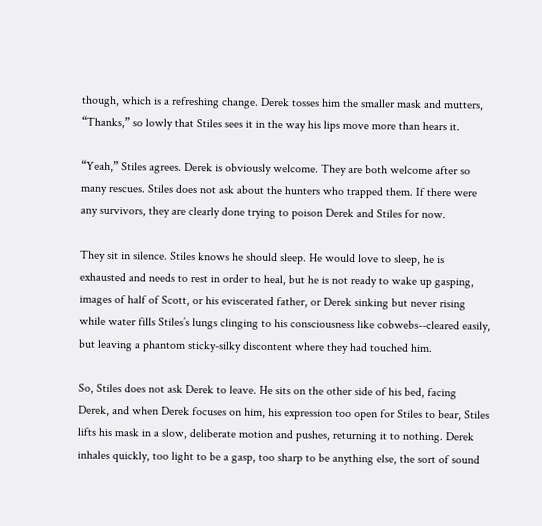though, which is a refreshing change. Derek tosses him the smaller mask and mutters, “Thanks,” so lowly that Stiles sees it in the way his lips move more than hears it.

“Yeah,” Stiles agrees. Derek is obviously welcome. They are both welcome after so many rescues. Stiles does not ask about the hunters who trapped them. If there were any survivors, they are clearly done trying to poison Derek and Stiles for now.

They sit in silence. Stiles knows he should sleep. He would love to sleep, he is exhausted and needs to rest in order to heal, but he is not ready to wake up gasping, images of half of Scott, or his eviscerated father, or Derek sinking but never rising while water fills Stiles’s lungs clinging to his consciousness like cobwebs--cleared easily, but leaving a phantom sticky-silky discontent where they had touched him.

So, Stiles does not ask Derek to leave. He sits on the other side of his bed, facing Derek, and when Derek focuses on him, his expression too open for Stiles to bear, Stiles lifts his mask in a slow, deliberate motion and pushes, returning it to nothing. Derek inhales quickly, too light to be a gasp, too sharp to be anything else, the sort of sound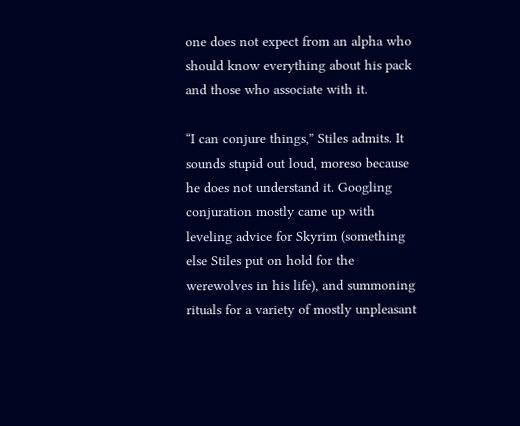one does not expect from an alpha who should know everything about his pack and those who associate with it.

“I can conjure things,” Stiles admits. It sounds stupid out loud, moreso because he does not understand it. Googling conjuration mostly came up with leveling advice for Skyrim (something else Stiles put on hold for the werewolves in his life), and summoning rituals for a variety of mostly unpleasant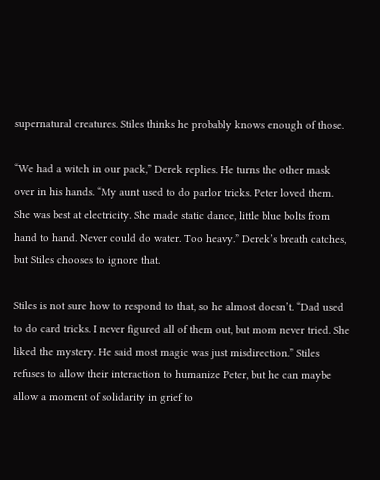supernatural creatures. Stiles thinks he probably knows enough of those.

“We had a witch in our pack,” Derek replies. He turns the other mask over in his hands. “My aunt used to do parlor tricks. Peter loved them. She was best at electricity. She made static dance, little blue bolts from hand to hand. Never could do water. Too heavy.” Derek’s breath catches, but Stiles chooses to ignore that.

Stiles is not sure how to respond to that, so he almost doesn’t. “Dad used to do card tricks. I never figured all of them out, but mom never tried. She liked the mystery. He said most magic was just misdirection.” Stiles refuses to allow their interaction to humanize Peter, but he can maybe allow a moment of solidarity in grief to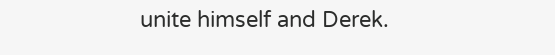unite himself and Derek.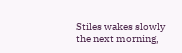Stiles wakes slowly the next morning,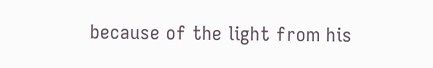because of the light from his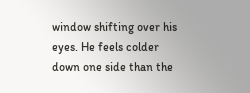window shifting over his eyes. He feels colder down one side than the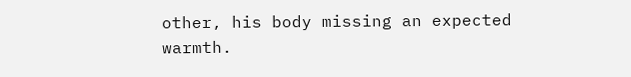other, his body missing an expected warmth.